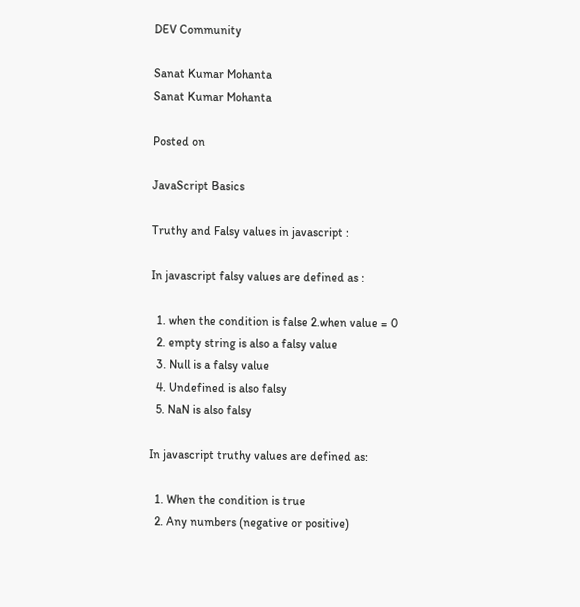DEV Community

Sanat Kumar Mohanta
Sanat Kumar Mohanta

Posted on

JavaScript Basics

Truthy and Falsy values in javascript :

In javascript falsy values are defined as :

  1. when the condition is false 2.when value = 0
  2. empty string is also a falsy value
  3. Null is a falsy value
  4. Undefined is also falsy
  5. NaN is also falsy

In javascript truthy values are defined as:

  1. When the condition is true
  2. Any numbers (negative or positive)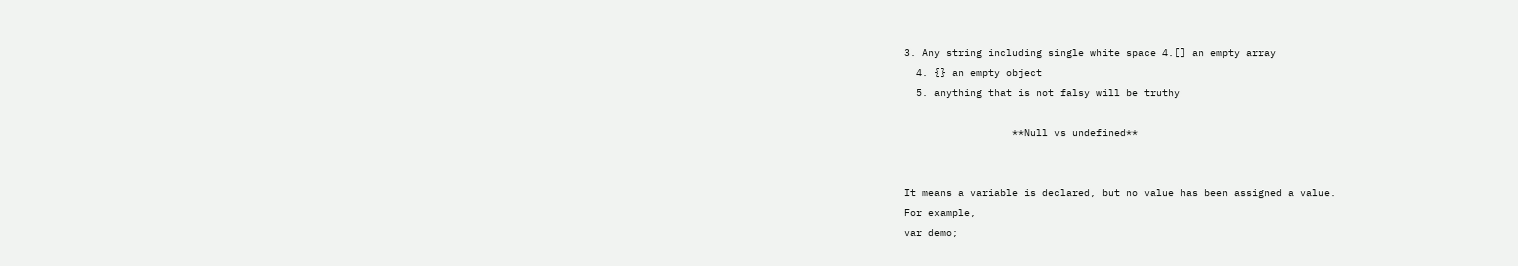3. Any string including single white space 4.[] an empty array
  4. {} an empty object
  5. anything that is not falsy will be truthy

                  **Null vs undefined**


It means a variable is declared, but no value has been assigned a value.
For example,
var demo;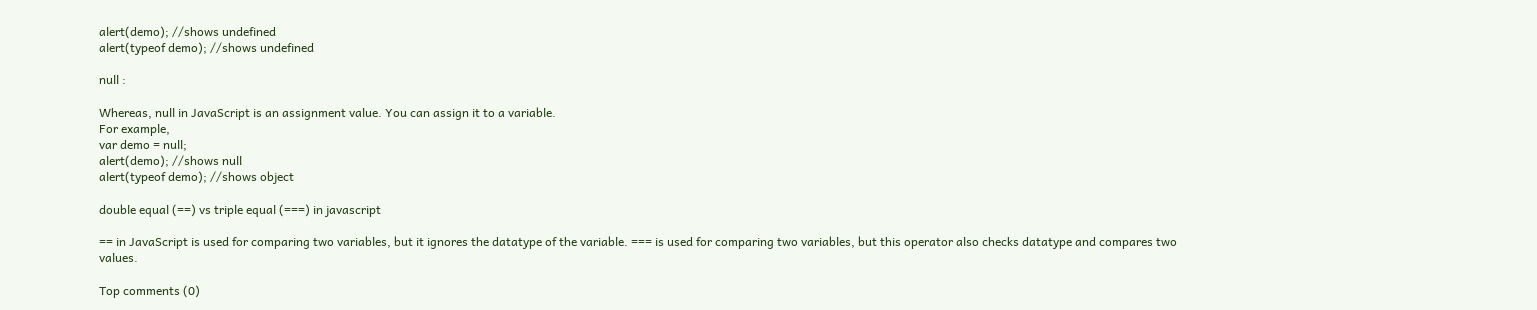alert(demo); //shows undefined
alert(typeof demo); //shows undefined

null :

Whereas, null in JavaScript is an assignment value. You can assign it to a variable.
For example,
var demo = null;
alert(demo); //shows null
alert(typeof demo); //shows object

double equal (==) vs triple equal (===) in javascript

== in JavaScript is used for comparing two variables, but it ignores the datatype of the variable. === is used for comparing two variables, but this operator also checks datatype and compares two values.

Top comments (0)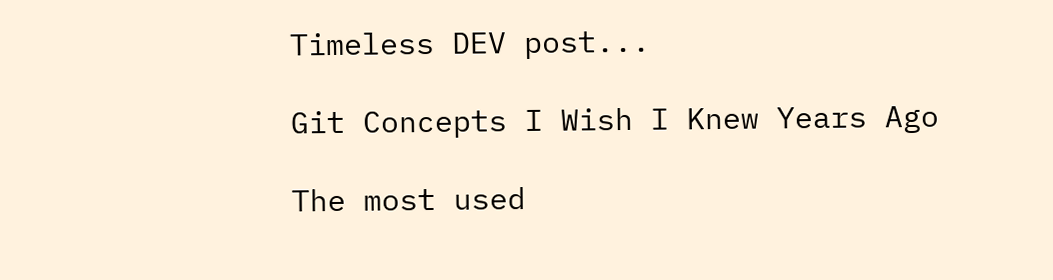Timeless DEV post...

Git Concepts I Wish I Knew Years Ago

The most used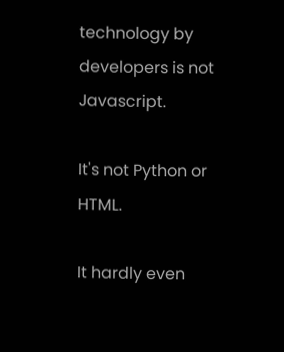technology by developers is not Javascript.

It's not Python or HTML.

It hardly even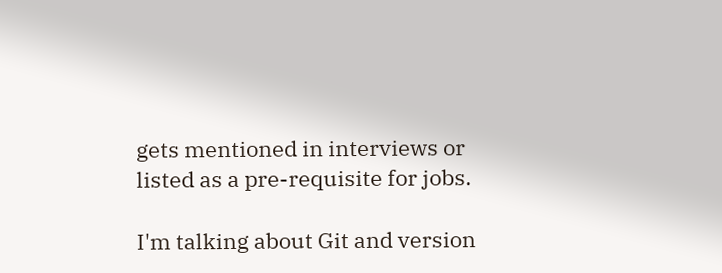gets mentioned in interviews or listed as a pre-requisite for jobs.

I'm talking about Git and version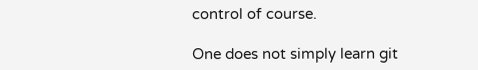control of course.

One does not simply learn git